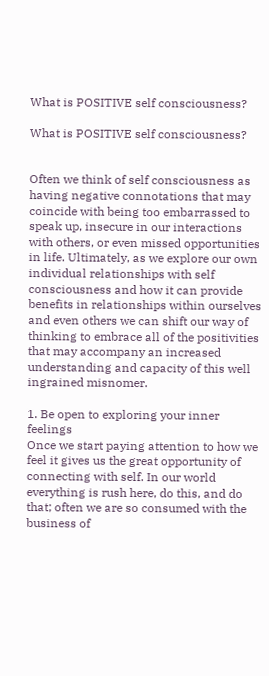What is POSITIVE self consciousness?

What is POSITIVE self consciousness?


Often we think of self consciousness as having negative connotations that may coincide with being too embarrassed to speak up, insecure in our interactions with others, or even missed opportunities in life. Ultimately, as we explore our own individual relationships with self consciousness and how it can provide benefits in relationships within ourselves and even others we can shift our way of thinking to embrace all of the positivities that may accompany an increased understanding and capacity of this well ingrained misnomer.

1. Be open to exploring your inner feelings
Once we start paying attention to how we feel it gives us the great opportunity of connecting with self. In our world everything is rush here, do this, and do that; often we are so consumed with the business of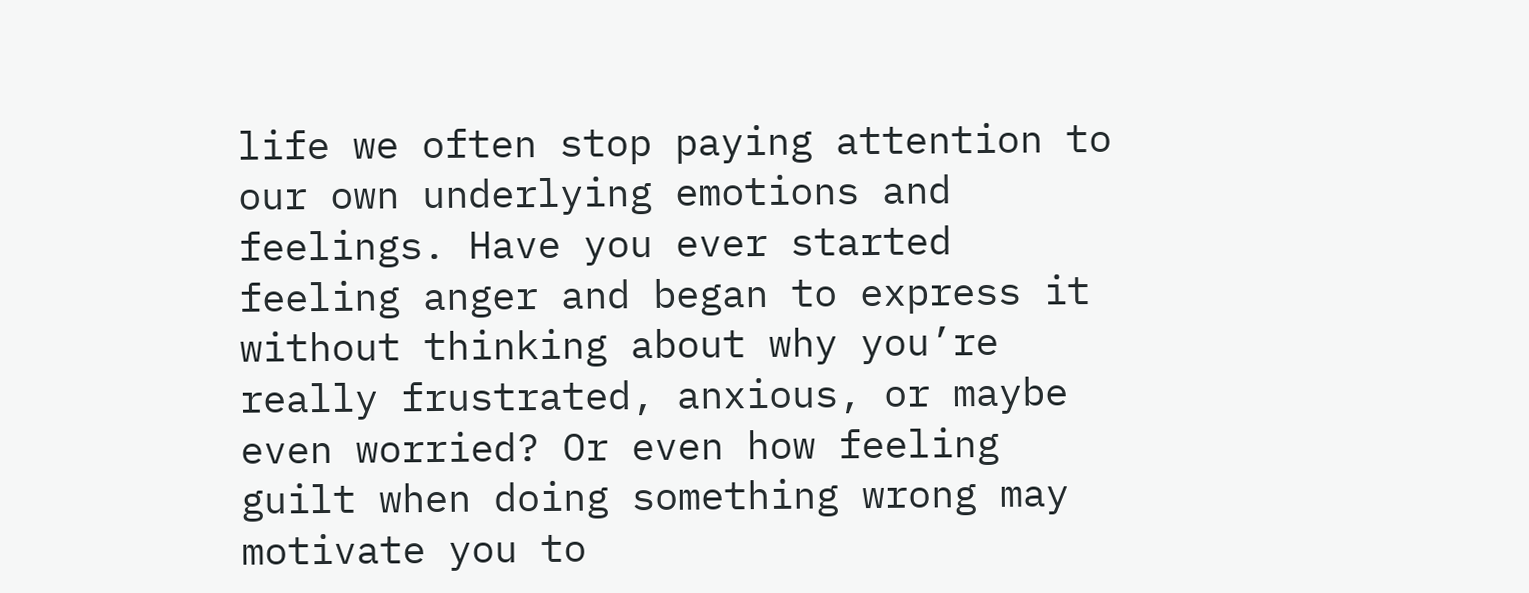life we often stop paying attention to our own underlying emotions and feelings. Have you ever started feeling anger and began to express it without thinking about why you’re really frustrated, anxious, or maybe even worried? Or even how feeling guilt when doing something wrong may motivate you to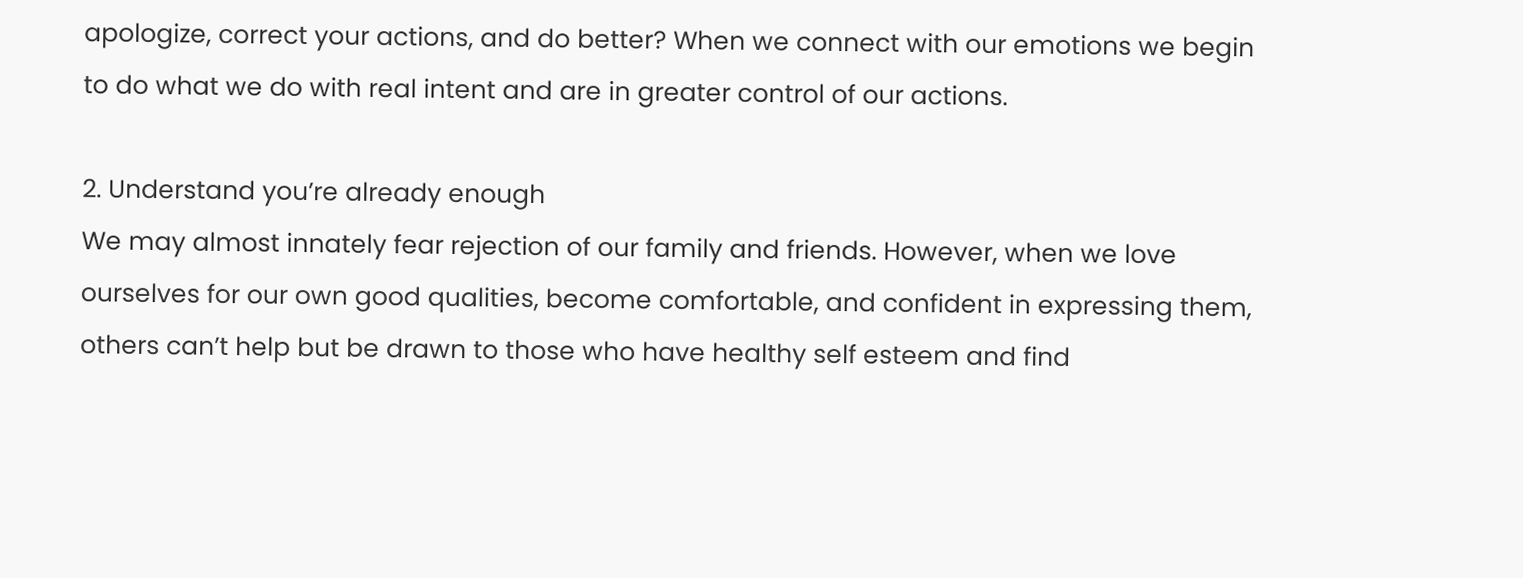apologize, correct your actions, and do better? When we connect with our emotions we begin to do what we do with real intent and are in greater control of our actions.

2. Understand you’re already enough
We may almost innately fear rejection of our family and friends. However, when we love ourselves for our own good qualities, become comfortable, and confident in expressing them, others can’t help but be drawn to those who have healthy self esteem and find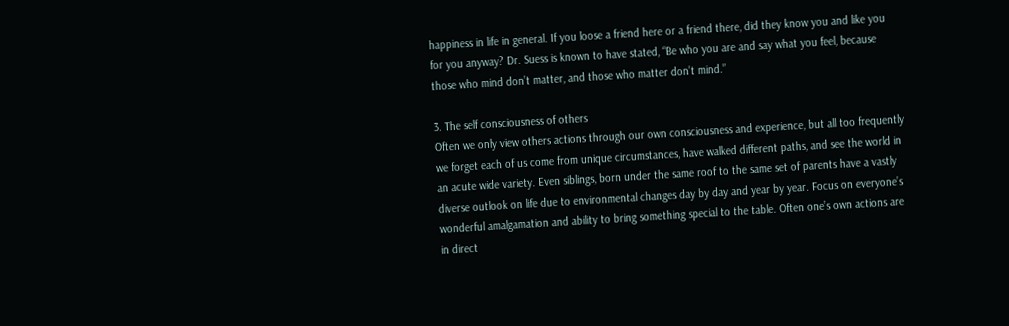happiness in life in general. If you loose a friend here or a friend there, did they know you and like you for you anyway? Dr. Suess is known to have stated, “Be who you are and say what you feel, because those who mind don’t matter, and those who matter don’t mind.”

3. The self consciousness of others
Often we only view others actions through our own consciousness and experience, but all too frequently we forget each of us come from unique circumstances, have walked different paths, and see the world in an acute wide variety. Even siblings, born under the same roof to the same set of parents have a vastly diverse outlook on life due to environmental changes day by day and year by year. Focus on everyone’s wonderful amalgamation and ability to bring something special to the table. Often one’s own actions are in direct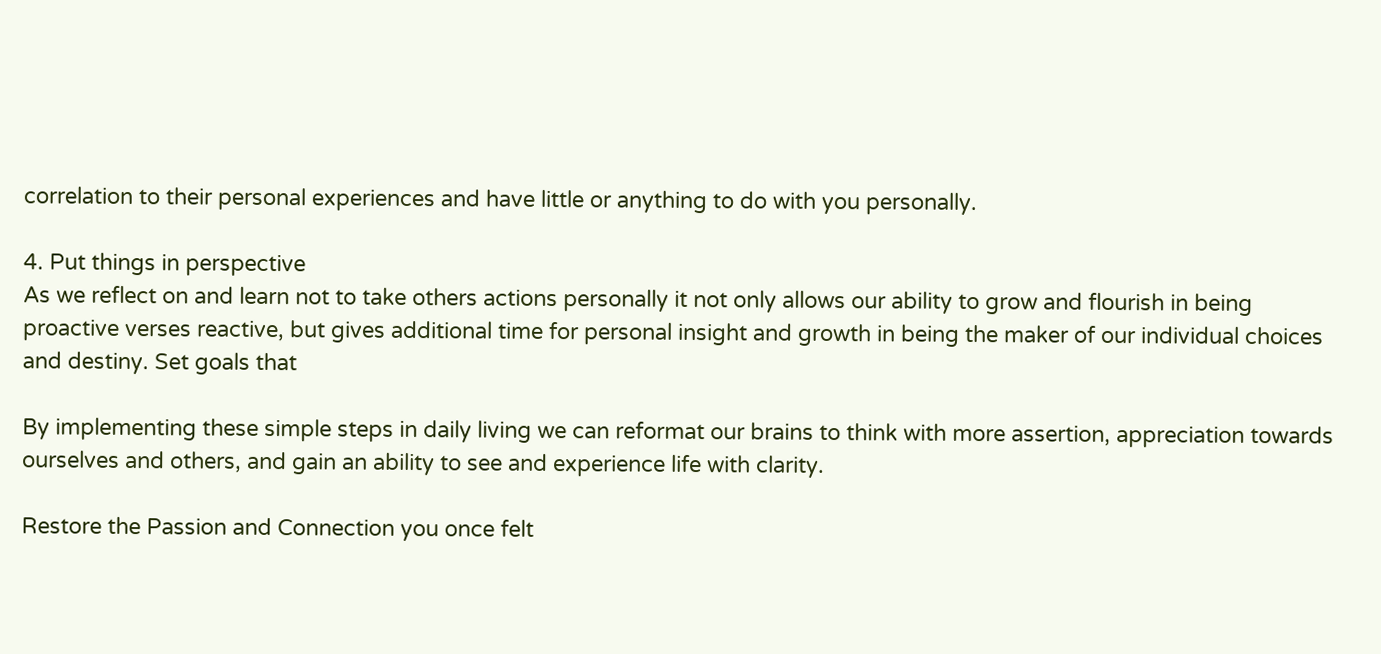correlation to their personal experiences and have little or anything to do with you personally.

4. Put things in perspective
As we reflect on and learn not to take others actions personally it not only allows our ability to grow and flourish in being proactive verses reactive, but gives additional time for personal insight and growth in being the maker of our individual choices and destiny. Set goals that

By implementing these simple steps in daily living we can reformat our brains to think with more assertion, appreciation towards ourselves and others, and gain an ability to see and experience life with clarity.

Restore the Passion and Connection you once felt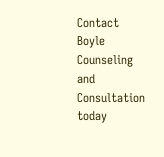Contact Boyle Counseling and Consultation today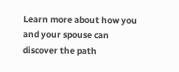Learn more about how you and your spouse can discover the path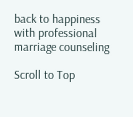back to happiness with professional marriage counseling

Scroll to Top